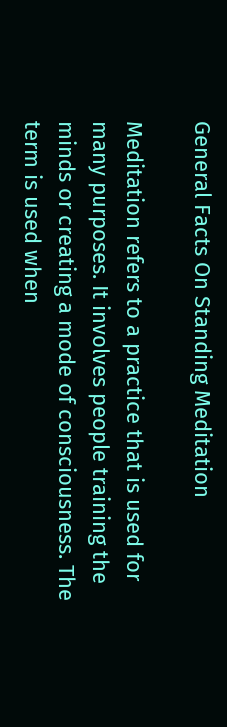General Facts On Standing Meditation

Meditation refers to a practice that is used for many purposes. It involves people training the minds or creating a mode of consciousness. The term is used when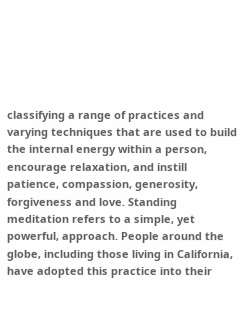classifying a range of practices and varying techniques that are used to build the internal energy within a person, encourage relaxation, and instill patience, compassion, generosity, forgiveness and love. Standing meditation refers to a simple, yet powerful, approach. People around the globe, including those living in California, have adopted this practice into their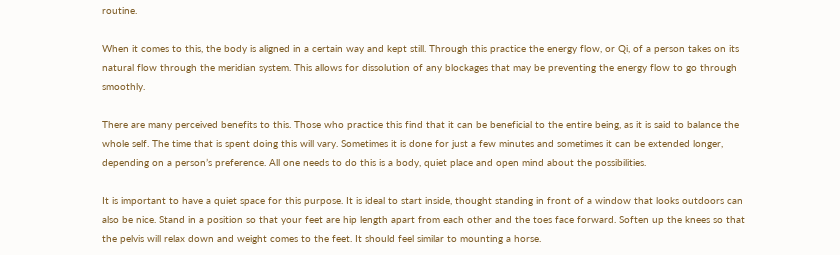routine.

When it comes to this, the body is aligned in a certain way and kept still. Through this practice the energy flow, or Qi, of a person takes on its natural flow through the meridian system. This allows for dissolution of any blockages that may be preventing the energy flow to go through smoothly.

There are many perceived benefits to this. Those who practice this find that it can be beneficial to the entire being, as it is said to balance the whole self. The time that is spent doing this will vary. Sometimes it is done for just a few minutes and sometimes it can be extended longer, depending on a person’s preference. All one needs to do this is a body, quiet place and open mind about the possibilities.

It is important to have a quiet space for this purpose. It is ideal to start inside, thought standing in front of a window that looks outdoors can also be nice. Stand in a position so that your feet are hip length apart from each other and the toes face forward. Soften up the knees so that the pelvis will relax down and weight comes to the feet. It should feel similar to mounting a horse.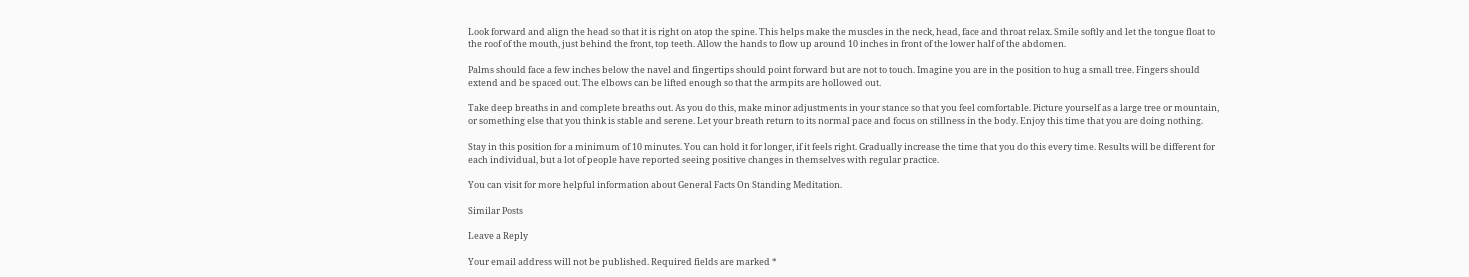Look forward and align the head so that it is right on atop the spine. This helps make the muscles in the neck, head, face and throat relax. Smile softly and let the tongue float to the roof of the mouth, just behind the front, top teeth. Allow the hands to flow up around 10 inches in front of the lower half of the abdomen.

Palms should face a few inches below the navel and fingertips should point forward but are not to touch. Imagine you are in the position to hug a small tree. Fingers should extend and be spaced out. The elbows can be lifted enough so that the armpits are hollowed out.

Take deep breaths in and complete breaths out. As you do this, make minor adjustments in your stance so that you feel comfortable. Picture yourself as a large tree or mountain, or something else that you think is stable and serene. Let your breath return to its normal pace and focus on stillness in the body. Enjoy this time that you are doing nothing.

Stay in this position for a minimum of 10 minutes. You can hold it for longer, if it feels right. Gradually increase the time that you do this every time. Results will be different for each individual, but a lot of people have reported seeing positive changes in themselves with regular practice.

You can visit for more helpful information about General Facts On Standing Meditation.

Similar Posts

Leave a Reply

Your email address will not be published. Required fields are marked *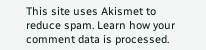This site uses Akismet to reduce spam. Learn how your comment data is processed.